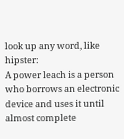look up any word, like hipster:
A power leach is a person who borrows an electronic device and uses it until almost complete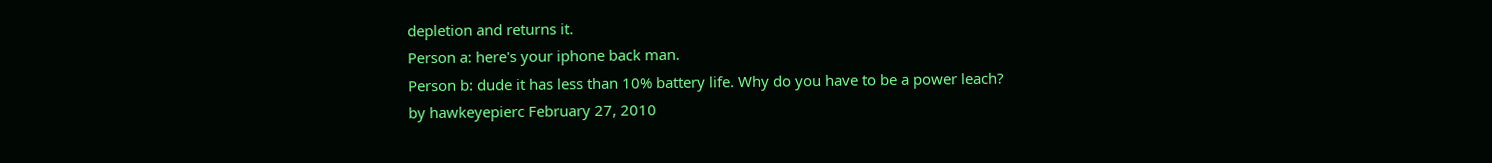depletion and returns it.
Person a: here's your iphone back man.
Person b: dude it has less than 10% battery life. Why do you have to be a power leach?
by hawkeyepierc February 27, 2010